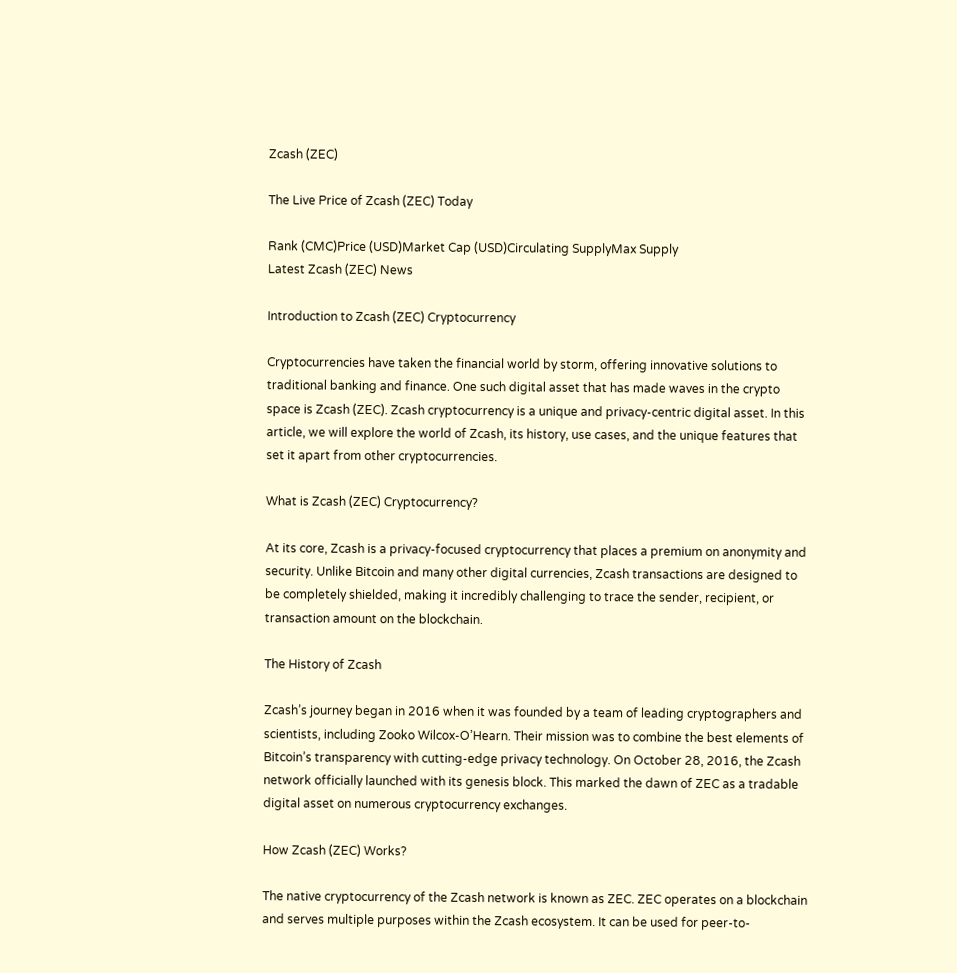Zcash (ZEC)

The Live Price of Zcash (ZEC) Today

Rank (CMC)Price (USD)Market Cap (USD)Circulating SupplyMax Supply
Latest Zcash (ZEC) News

Introduction to Zcash (ZEC) Cryptocurrency

Cryptocurrencies have taken the financial world by storm, offering innovative solutions to traditional banking and finance. One such digital asset that has made waves in the crypto space is Zcash (ZEC). Zcash cryptocurrency is a unique and privacy-centric digital asset. In this article, we will explore the world of Zcash, its history, use cases, and the unique features that set it apart from other cryptocurrencies.

What is Zcash (ZEC) Cryptocurrency?

At its core, Zcash is a privacy-focused cryptocurrency that places a premium on anonymity and security. Unlike Bitcoin and many other digital currencies, Zcash transactions are designed to be completely shielded, making it incredibly challenging to trace the sender, recipient, or transaction amount on the blockchain.

The History of Zcash

Zcash’s journey began in 2016 when it was founded by a team of leading cryptographers and scientists, including Zooko Wilcox-O’Hearn. Their mission was to combine the best elements of Bitcoin’s transparency with cutting-edge privacy technology. On October 28, 2016, the Zcash network officially launched with its genesis block. This marked the dawn of ZEC as a tradable digital asset on numerous cryptocurrency exchanges.

How Zcash (ZEC) Works?

The native cryptocurrency of the Zcash network is known as ZEC. ZEC operates on a blockchain and serves multiple purposes within the Zcash ecosystem. It can be used for peer-to-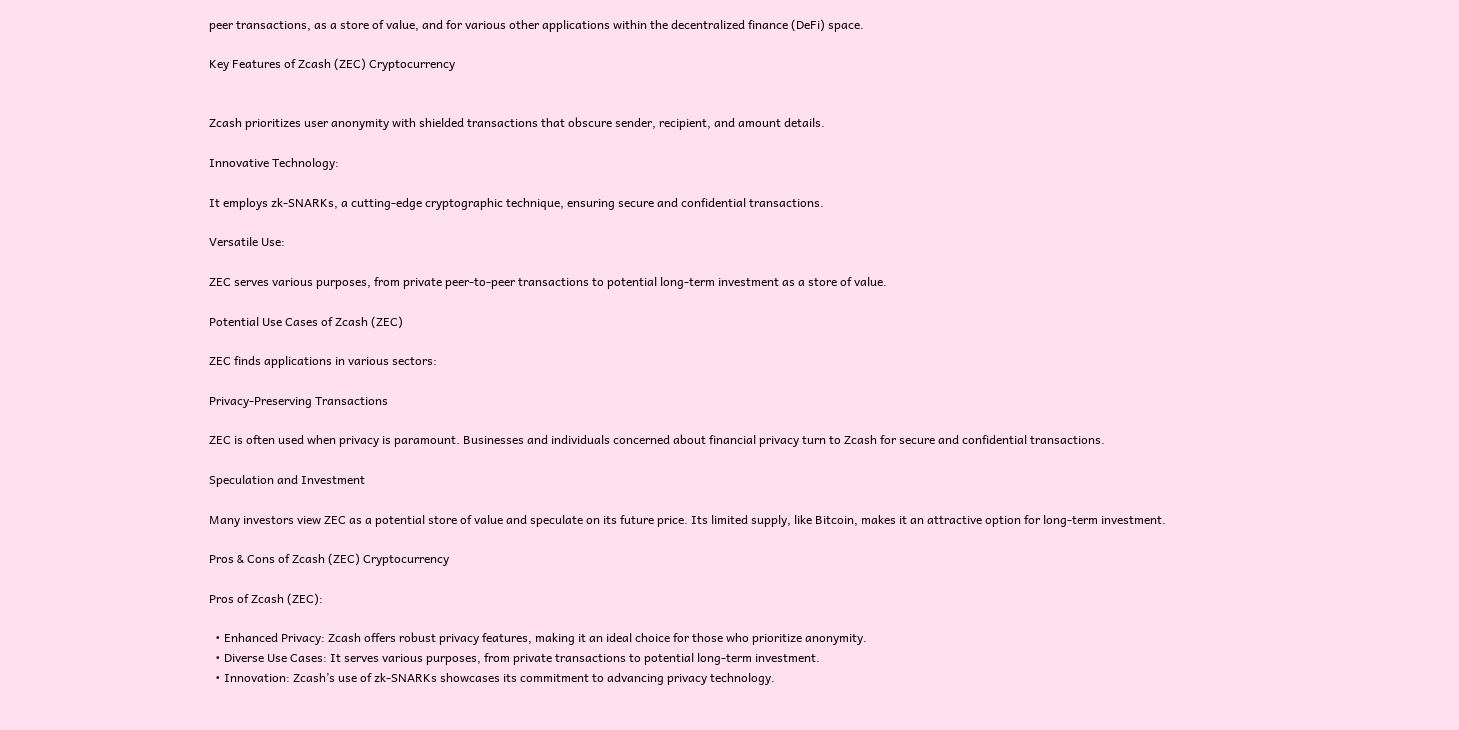peer transactions, as a store of value, and for various other applications within the decentralized finance (DeFi) space.

Key Features of Zcash (ZEC) Cryptocurrency


Zcash prioritizes user anonymity with shielded transactions that obscure sender, recipient, and amount details.

Innovative Technology:

It employs zk-SNARKs, a cutting-edge cryptographic technique, ensuring secure and confidential transactions.

Versatile Use:

ZEC serves various purposes, from private peer-to-peer transactions to potential long-term investment as a store of value.

Potential Use Cases of Zcash (ZEC)

ZEC finds applications in various sectors:

Privacy-Preserving Transactions

ZEC is often used when privacy is paramount. Businesses and individuals concerned about financial privacy turn to Zcash for secure and confidential transactions.

Speculation and Investment

Many investors view ZEC as a potential store of value and speculate on its future price. Its limited supply, like Bitcoin, makes it an attractive option for long-term investment.

Pros & Cons of Zcash (ZEC) Cryptocurrency

Pros of Zcash (ZEC):

  • Enhanced Privacy: Zcash offers robust privacy features, making it an ideal choice for those who prioritize anonymity.
  • Diverse Use Cases: It serves various purposes, from private transactions to potential long-term investment.
  • Innovation: Zcash’s use of zk-SNARKs showcases its commitment to advancing privacy technology.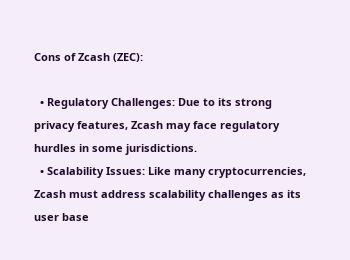Cons of Zcash (ZEC):

  • Regulatory Challenges: Due to its strong privacy features, Zcash may face regulatory hurdles in some jurisdictions.
  • Scalability Issues: Like many cryptocurrencies, Zcash must address scalability challenges as its user base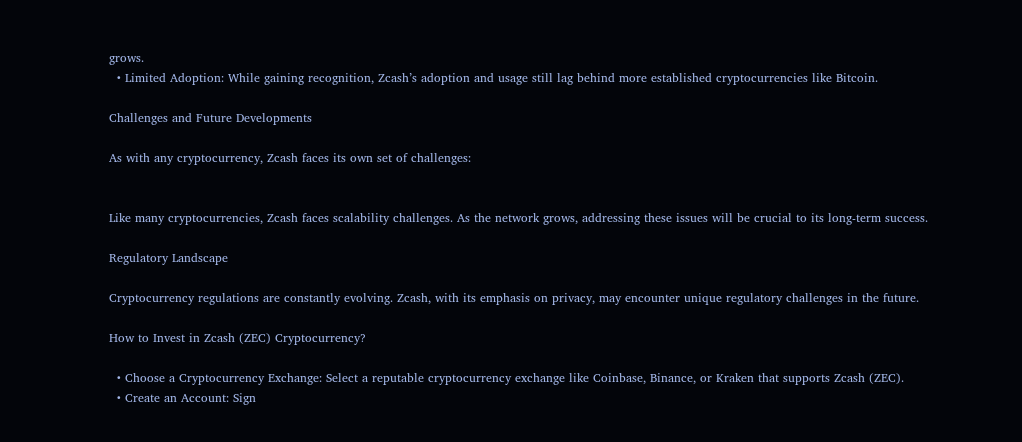grows.
  • Limited Adoption: While gaining recognition, Zcash’s adoption and usage still lag behind more established cryptocurrencies like Bitcoin.

Challenges and Future Developments

As with any cryptocurrency, Zcash faces its own set of challenges:


Like many cryptocurrencies, Zcash faces scalability challenges. As the network grows, addressing these issues will be crucial to its long-term success.

Regulatory Landscape

Cryptocurrency regulations are constantly evolving. Zcash, with its emphasis on privacy, may encounter unique regulatory challenges in the future.

How to Invest in Zcash (ZEC) Cryptocurrency?

  • Choose a Cryptocurrency Exchange: Select a reputable cryptocurrency exchange like Coinbase, Binance, or Kraken that supports Zcash (ZEC).
  • Create an Account: Sign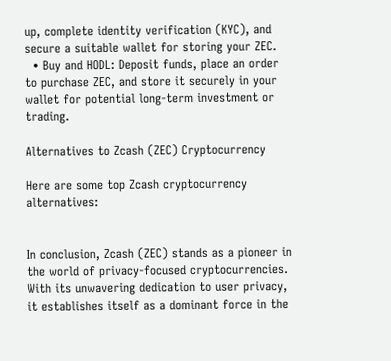up, complete identity verification (KYC), and secure a suitable wallet for storing your ZEC.
  • Buy and HODL: Deposit funds, place an order to purchase ZEC, and store it securely in your wallet for potential long-term investment or trading.

Alternatives to Zcash (ZEC) Cryptocurrency

Here are some top Zcash cryptocurrency alternatives:


In conclusion, Zcash (ZEC) stands as a pioneer in the world of privacy-focused cryptocurrencies. With its unwavering dedication to user privacy, it establishes itself as a dominant force in the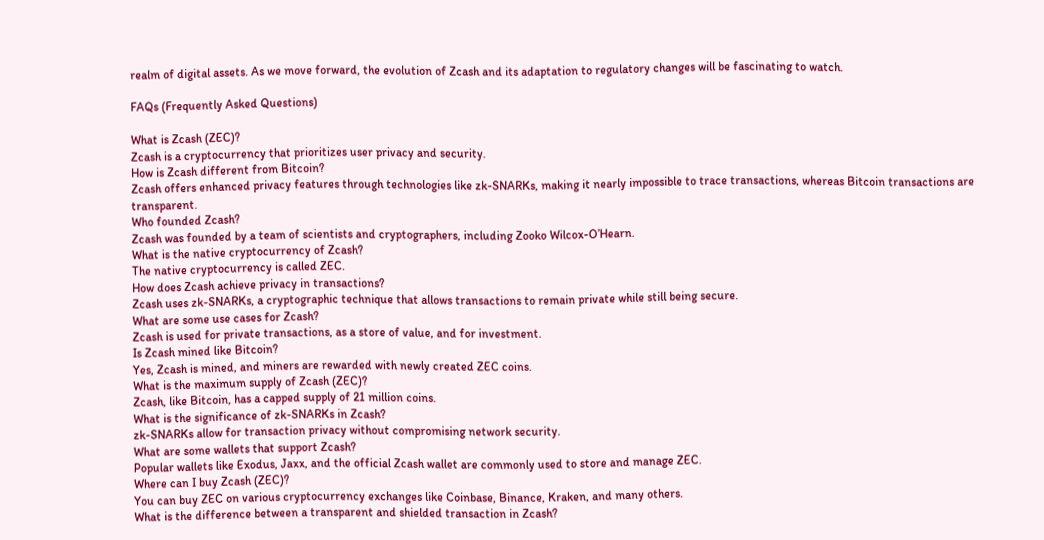realm of digital assets. As we move forward, the evolution of Zcash and its adaptation to regulatory changes will be fascinating to watch.

FAQs (Frequently Asked Questions)

What is Zcash (ZEC)?
Zcash is a cryptocurrency that prioritizes user privacy and security.
How is Zcash different from Bitcoin?
Zcash offers enhanced privacy features through technologies like zk-SNARKs, making it nearly impossible to trace transactions, whereas Bitcoin transactions are transparent.
Who founded Zcash?
Zcash was founded by a team of scientists and cryptographers, including Zooko Wilcox-O’Hearn.
What is the native cryptocurrency of Zcash?
The native cryptocurrency is called ZEC.
How does Zcash achieve privacy in transactions?
Zcash uses zk-SNARKs, a cryptographic technique that allows transactions to remain private while still being secure.
What are some use cases for Zcash?
Zcash is used for private transactions, as a store of value, and for investment.
Is Zcash mined like Bitcoin?
Yes, Zcash is mined, and miners are rewarded with newly created ZEC coins.
What is the maximum supply of Zcash (ZEC)?
Zcash, like Bitcoin, has a capped supply of 21 million coins.
What is the significance of zk-SNARKs in Zcash?
zk-SNARKs allow for transaction privacy without compromising network security.
What are some wallets that support Zcash?
Popular wallets like Exodus, Jaxx, and the official Zcash wallet are commonly used to store and manage ZEC.
Where can I buy Zcash (ZEC)?
You can buy ZEC on various cryptocurrency exchanges like Coinbase, Binance, Kraken, and many others.
What is the difference between a transparent and shielded transaction in Zcash?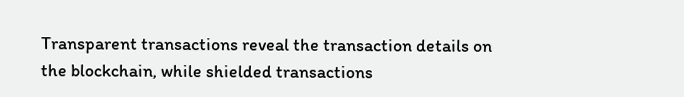Transparent transactions reveal the transaction details on the blockchain, while shielded transactions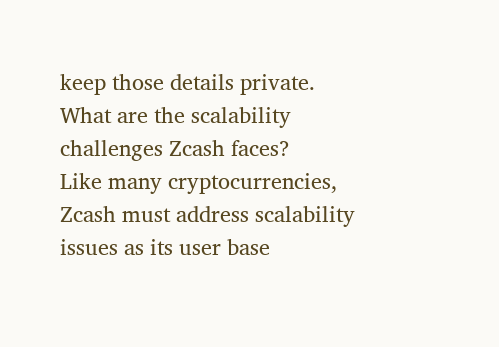keep those details private.
What are the scalability challenges Zcash faces?
Like many cryptocurrencies, Zcash must address scalability issues as its user base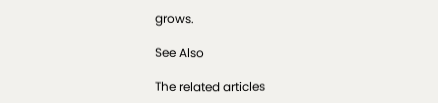grows.

See Also

The related articles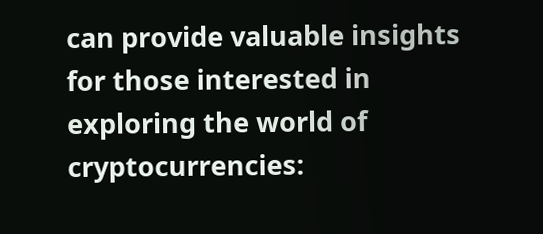can provide valuable insights for those interested in exploring the world of cryptocurrencies: